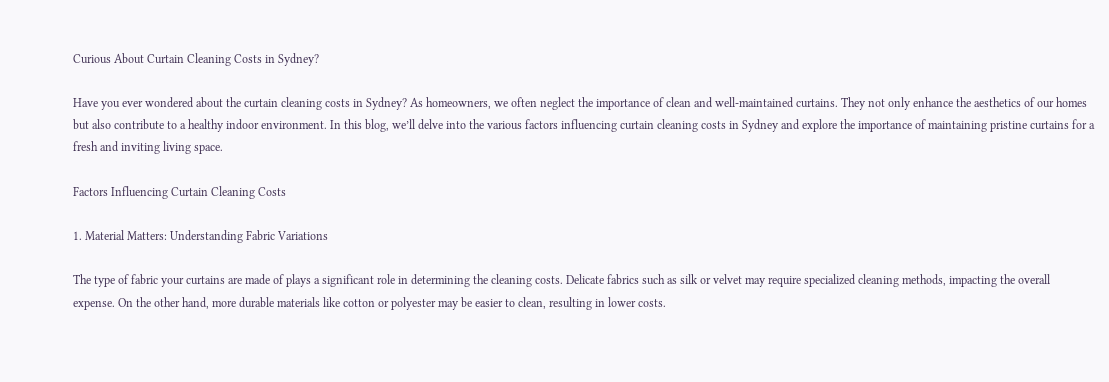Curious About Curtain Cleaning Costs in Sydney?

Have you ever wondered about the curtain cleaning costs in Sydney? As homeowners, we often neglect the importance of clean and well-maintained curtains. They not only enhance the aesthetics of our homes but also contribute to a healthy indoor environment. In this blog, we’ll delve into the various factors influencing curtain cleaning costs in Sydney and explore the importance of maintaining pristine curtains for a fresh and inviting living space.

Factors Influencing Curtain Cleaning Costs

1. Material Matters: Understanding Fabric Variations

The type of fabric your curtains are made of plays a significant role in determining the cleaning costs. Delicate fabrics such as silk or velvet may require specialized cleaning methods, impacting the overall expense. On the other hand, more durable materials like cotton or polyester may be easier to clean, resulting in lower costs.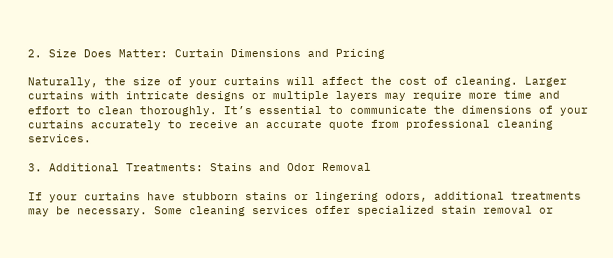2. Size Does Matter: Curtain Dimensions and Pricing

Naturally, the size of your curtains will affect the cost of cleaning. Larger curtains with intricate designs or multiple layers may require more time and effort to clean thoroughly. It’s essential to communicate the dimensions of your curtains accurately to receive an accurate quote from professional cleaning services.

3. Additional Treatments: Stains and Odor Removal

If your curtains have stubborn stains or lingering odors, additional treatments may be necessary. Some cleaning services offer specialized stain removal or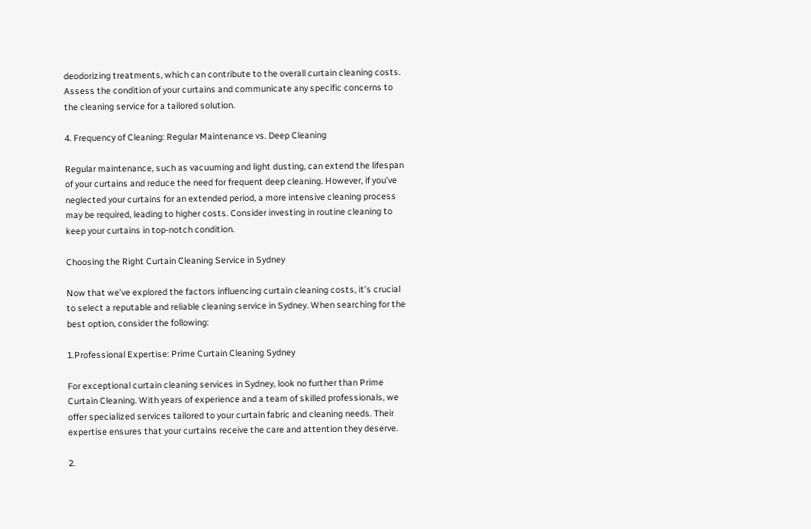deodorizing treatments, which can contribute to the overall curtain cleaning costs. Assess the condition of your curtains and communicate any specific concerns to the cleaning service for a tailored solution.

4. Frequency of Cleaning: Regular Maintenance vs. Deep Cleaning

Regular maintenance, such as vacuuming and light dusting, can extend the lifespan of your curtains and reduce the need for frequent deep cleaning. However, if you’ve neglected your curtains for an extended period, a more intensive cleaning process may be required, leading to higher costs. Consider investing in routine cleaning to keep your curtains in top-notch condition.

Choosing the Right Curtain Cleaning Service in Sydney

Now that we’ve explored the factors influencing curtain cleaning costs, it’s crucial to select a reputable and reliable cleaning service in Sydney. When searching for the best option, consider the following:

1.Professional Expertise: Prime Curtain Cleaning Sydney

For exceptional curtain cleaning services in Sydney, look no further than Prime Curtain Cleaning. With years of experience and a team of skilled professionals, we offer specialized services tailored to your curtain fabric and cleaning needs. Their expertise ensures that your curtains receive the care and attention they deserve.

2.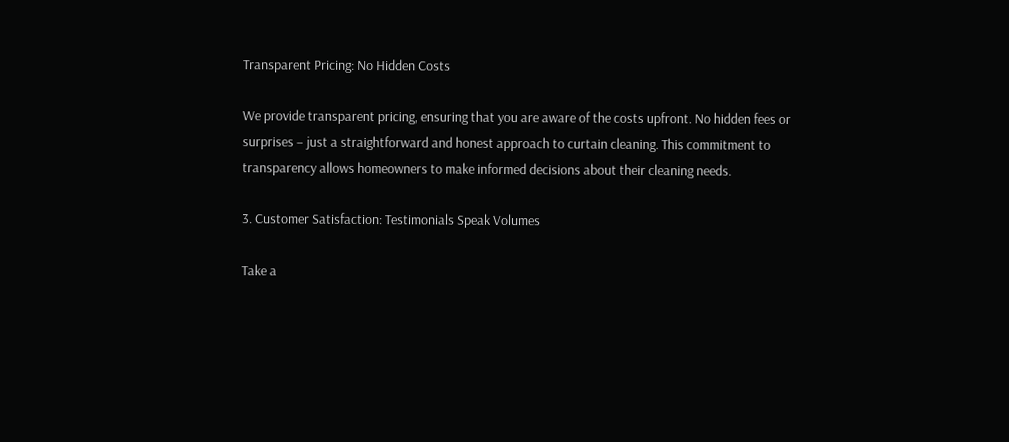Transparent Pricing: No Hidden Costs

We provide transparent pricing, ensuring that you are aware of the costs upfront. No hidden fees or surprises – just a straightforward and honest approach to curtain cleaning. This commitment to transparency allows homeowners to make informed decisions about their cleaning needs.

3. Customer Satisfaction: Testimonials Speak Volumes

Take a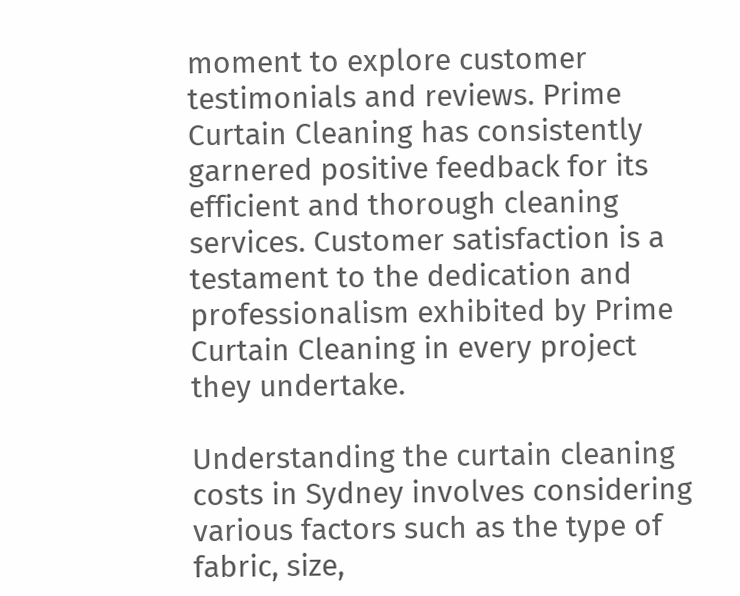moment to explore customer testimonials and reviews. Prime Curtain Cleaning has consistently garnered positive feedback for its efficient and thorough cleaning services. Customer satisfaction is a testament to the dedication and professionalism exhibited by Prime Curtain Cleaning in every project they undertake.

Understanding the curtain cleaning costs in Sydney involves considering various factors such as the type of fabric, size,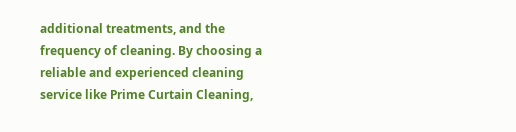additional treatments, and the frequency of cleaning. By choosing a reliable and experienced cleaning service like Prime Curtain Cleaning,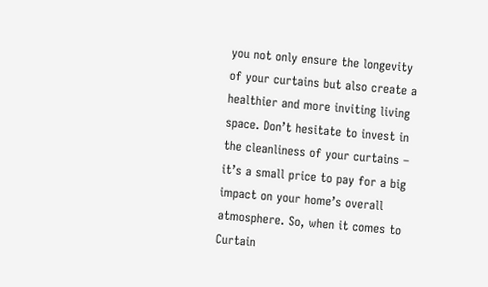you not only ensure the longevity of your curtains but also create a healthier and more inviting living space. Don’t hesitate to invest in the cleanliness of your curtains – it’s a small price to pay for a big impact on your home’s overall atmosphere. So, when it comes to Curtain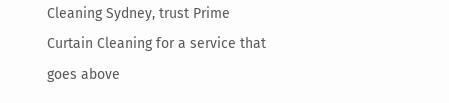Cleaning Sydney, trust Prime Curtain Cleaning for a service that goes above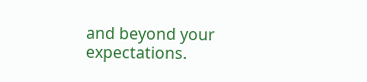and beyond your expectations.